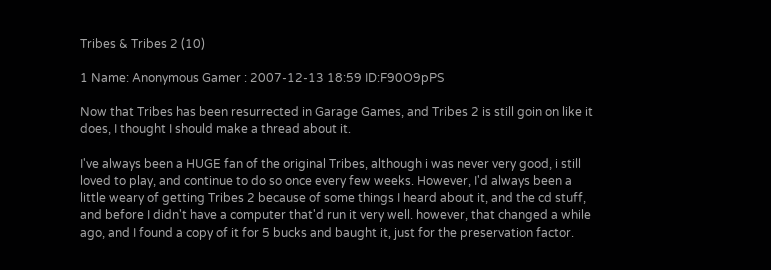Tribes & Tribes 2 (10)

1 Name: Anonymous Gamer : 2007-12-13 18:59 ID:F90O9pPS

Now that Tribes has been resurrected in Garage Games, and Tribes 2 is still goin on like it does, I thought I should make a thread about it.

I've always been a HUGE fan of the original Tribes, although i was never very good, i still loved to play, and continue to do so once every few weeks. However, I'd always been a little weary of getting Tribes 2 because of some things I heard about it, and the cd stuff, and before I didn't have a computer that'd run it very well. however, that changed a while ago, and I found a copy of it for 5 bucks and baught it, just for the preservation factor.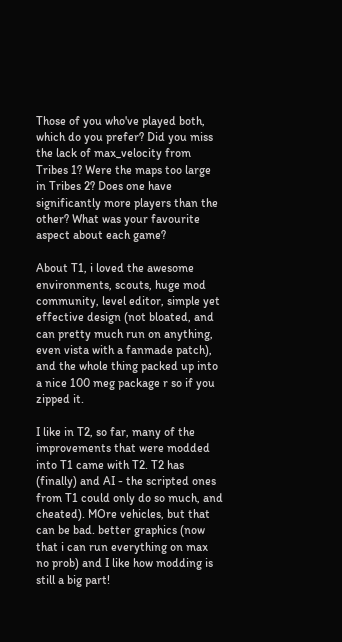Those of you who've played both, which do you prefer? Did you miss the lack of max_velocity from Tribes 1? Were the maps too large in Tribes 2? Does one have significantly more players than the other? What was your favourite aspect about each game?

About T1, i loved the awesome environments, scouts, huge mod community, level editor, simple yet effective design (not bloated, and can pretty much run on anything, even vista with a fanmade patch), and the whole thing packed up into a nice 100 meg package r so if you zipped it.

I like in T2, so far, many of the improvements that were modded into T1 came with T2. T2 has (finally) and AI - the scripted ones from T1 could only do so much, and cheated). MOre vehicles, but that can be bad. better graphics (now that i can run everything on max no prob) and I like how modding is still a big part!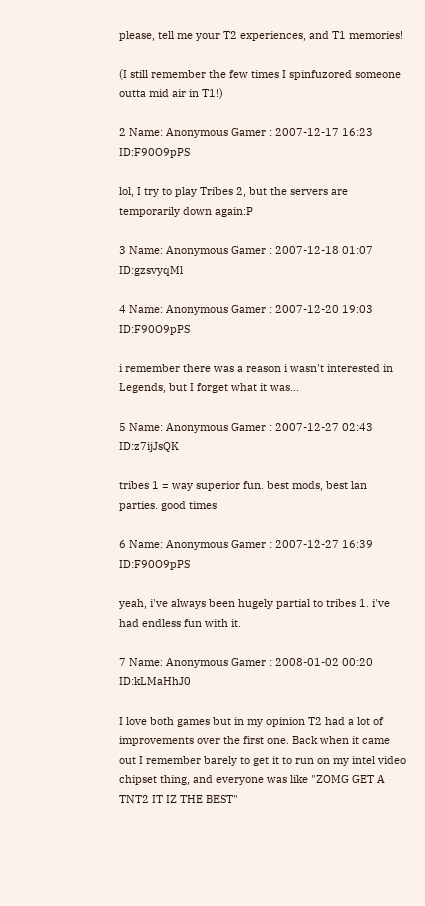please, tell me your T2 experiences, and T1 memories!

(I still remember the few times I spinfuzored someone outta mid air in T1!)

2 Name: Anonymous Gamer : 2007-12-17 16:23 ID:F90O9pPS

lol, I try to play Tribes 2, but the servers are temporarily down again:P

3 Name: Anonymous Gamer : 2007-12-18 01:07 ID:gzsvyqMl

4 Name: Anonymous Gamer : 2007-12-20 19:03 ID:F90O9pPS

i remember there was a reason i wasn't interested in Legends, but I forget what it was...

5 Name: Anonymous Gamer : 2007-12-27 02:43 ID:z7ijJsQK

tribes 1 = way superior fun. best mods, best lan parties. good times

6 Name: Anonymous Gamer : 2007-12-27 16:39 ID:F90O9pPS

yeah, i've always been hugely partial to tribes 1. i've had endless fun with it.

7 Name: Anonymous Gamer : 2008-01-02 00:20 ID:kLMaHhJ0

I love both games but in my opinion T2 had a lot of improvements over the first one. Back when it came out I remember barely to get it to run on my intel video chipset thing, and everyone was like "ZOMG GET A TNT2 IT IZ THE BEST"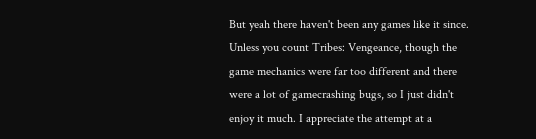But yeah there haven't been any games like it since. Unless you count Tribes: Vengeance, though the game mechanics were far too different and there were a lot of gamecrashing bugs, so I just didn't enjoy it much. I appreciate the attempt at a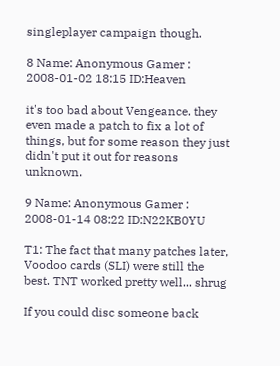singleplayer campaign though.

8 Name: Anonymous Gamer : 2008-01-02 18:15 ID:Heaven

it's too bad about Vengeance. they even made a patch to fix a lot of things, but for some reason they just didn't put it out for reasons unknown.

9 Name: Anonymous Gamer : 2008-01-14 08:22 ID:N22KB0YU

T1: The fact that many patches later, Voodoo cards (SLI) were still the best. TNT worked pretty well... shrug

If you could disc someone back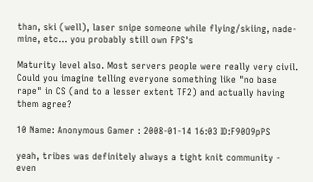than, ski (well), laser snipe someone while flying/skiing, nade-mine, etc... you probably still own FPS's

Maturity level also. Most servers people were really very civil. Could you imagine telling everyone something like "no base rape" in CS (and to a lesser extent TF2) and actually having them agree?

10 Name: Anonymous Gamer : 2008-01-14 16:03 ID:F90O9pPS

yeah, tribes was definitely always a tight knit community - even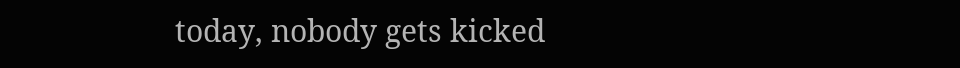today, nobody gets kicked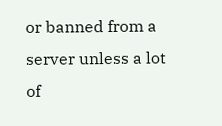or banned from a server unless a lot of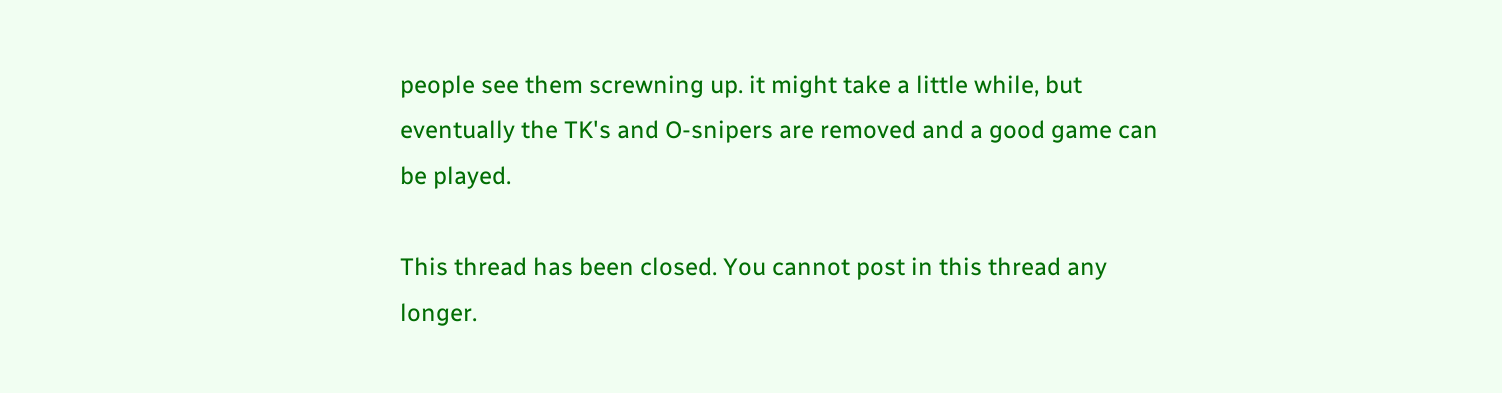people see them screwning up. it might take a little while, but eventually the TK's and O-snipers are removed and a good game can be played.

This thread has been closed. You cannot post in this thread any longer.